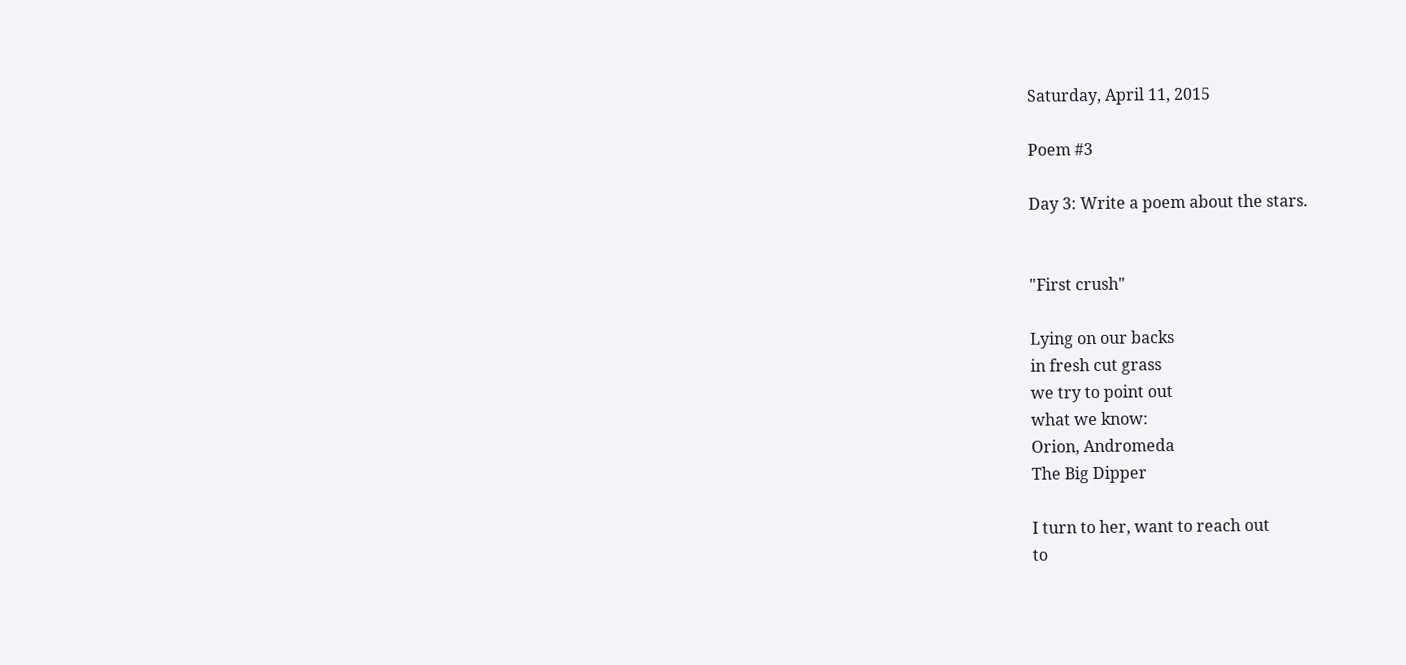Saturday, April 11, 2015

Poem #3

Day 3: Write a poem about the stars.


"First crush"

Lying on our backs
in fresh cut grass
we try to point out
what we know:
Orion, Andromeda
The Big Dipper

I turn to her, want to reach out
to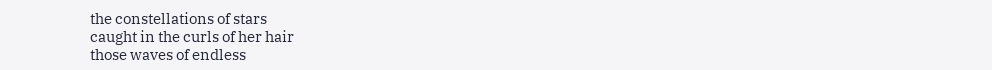the constellations of stars
caught in the curls of her hair
those waves of endless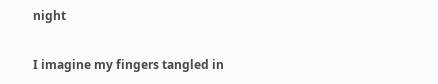night

I imagine my fingers tangled in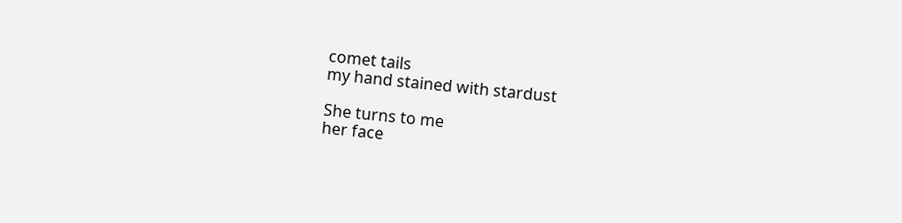comet tails
my hand stained with stardust

She turns to me
her face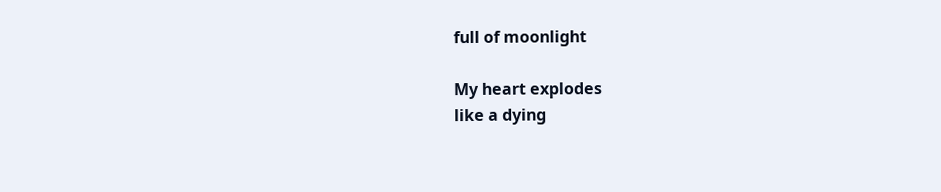full of moonlight

My heart explodes
like a dying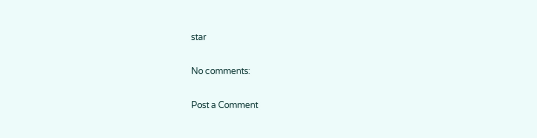star

No comments:

Post a Comment